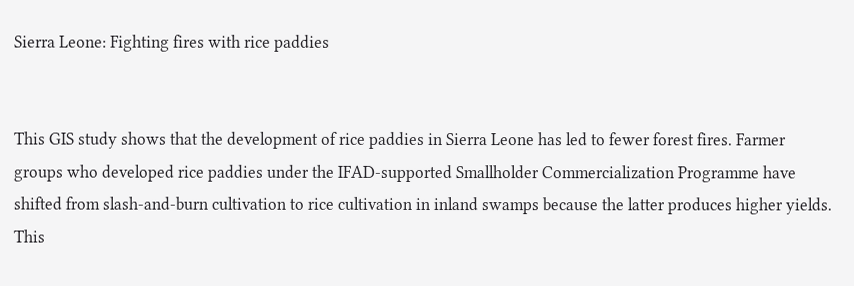Sierra Leone: Fighting fires with rice paddies


This GIS study shows that the development of rice paddies in Sierra Leone has led to fewer forest fires. Farmer groups who developed rice paddies under the IFAD-supported Smallholder Commercialization Programme have shifted from slash-and-burn cultivation to rice cultivation in inland swamps because the latter produces higher yields. This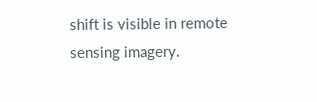shift is visible in remote sensing imagery.